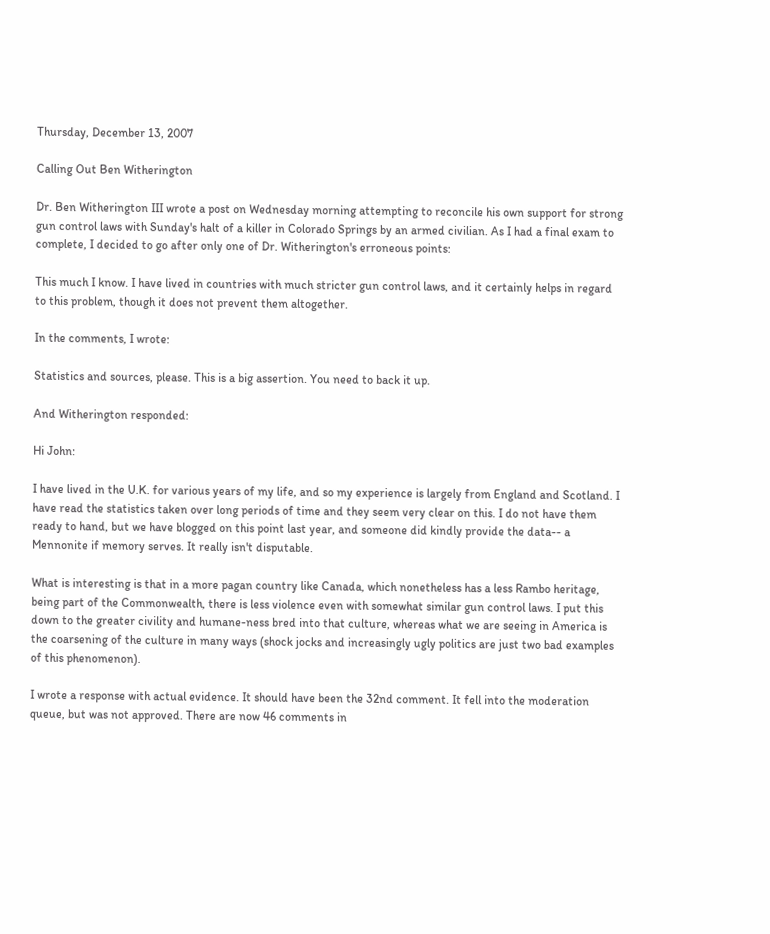Thursday, December 13, 2007

Calling Out Ben Witherington

Dr. Ben Witherington III wrote a post on Wednesday morning attempting to reconcile his own support for strong gun control laws with Sunday's halt of a killer in Colorado Springs by an armed civilian. As I had a final exam to complete, I decided to go after only one of Dr. Witherington's erroneous points:

This much I know. I have lived in countries with much stricter gun control laws, and it certainly helps in regard to this problem, though it does not prevent them altogether.

In the comments, I wrote:

Statistics and sources, please. This is a big assertion. You need to back it up.

And Witherington responded:

Hi John:

I have lived in the U.K. for various years of my life, and so my experience is largely from England and Scotland. I have read the statistics taken over long periods of time and they seem very clear on this. I do not have them ready to hand, but we have blogged on this point last year, and someone did kindly provide the data-- a Mennonite if memory serves. It really isn't disputable.

What is interesting is that in a more pagan country like Canada, which nonetheless has a less Rambo heritage, being part of the Commonwealth, there is less violence even with somewhat similar gun control laws. I put this down to the greater civility and humane-ness bred into that culture, whereas what we are seeing in America is the coarsening of the culture in many ways (shock jocks and increasingly ugly politics are just two bad examples of this phenomenon).

I wrote a response with actual evidence. It should have been the 32nd comment. It fell into the moderation queue, but was not approved. There are now 46 comments in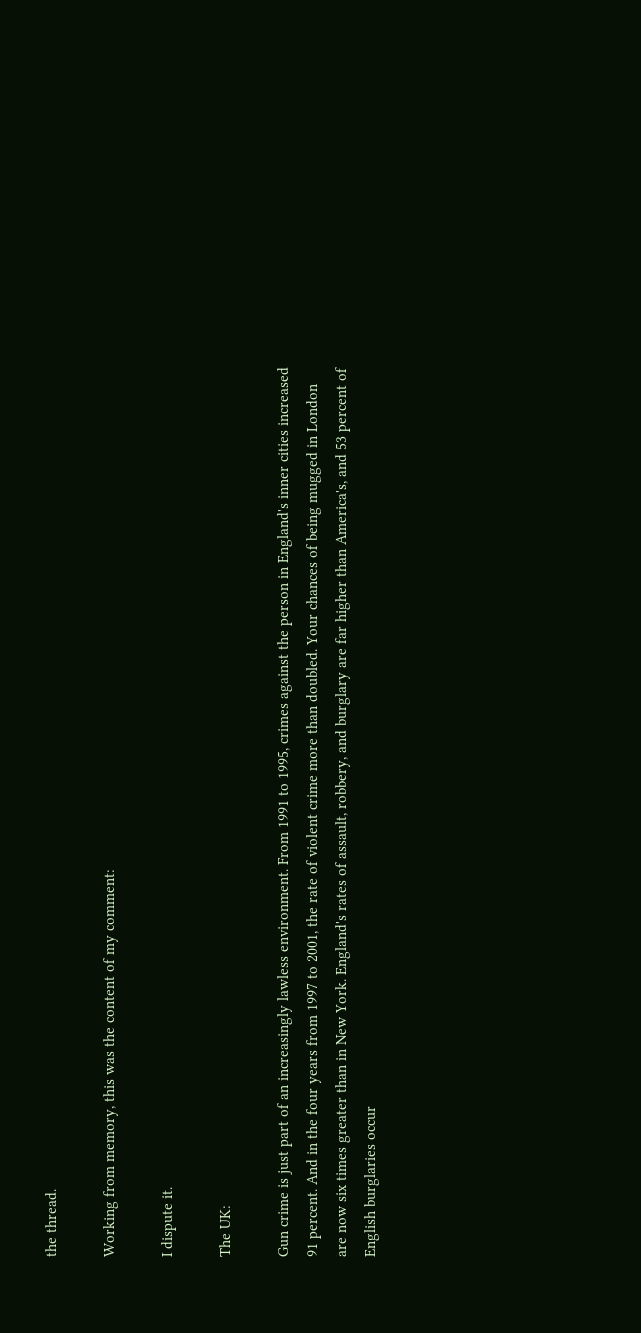the thread.

Working from memory, this was the content of my comment:

I dispute it.

The UK:

Gun crime is just part of an increasingly lawless environment. From 1991 to 1995, crimes against the person in England's inner cities increased 91 percent. And in the four years from 1997 to 2001, the rate of violent crime more than doubled. Your chances of being mugged in London are now six times greater than in New York. England's rates of assault, robbery, and burglary are far higher than America's, and 53 percent of English burglaries occur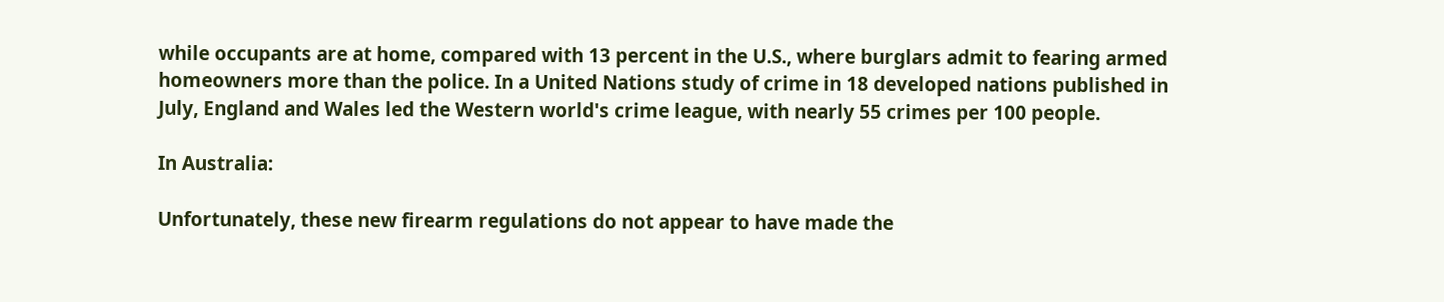while occupants are at home, compared with 13 percent in the U.S., where burglars admit to fearing armed homeowners more than the police. In a United Nations study of crime in 18 developed nations published in July, England and Wales led the Western world's crime league, with nearly 55 crimes per 100 people.

In Australia:

Unfortunately, these new firearm regulations do not appear to have made the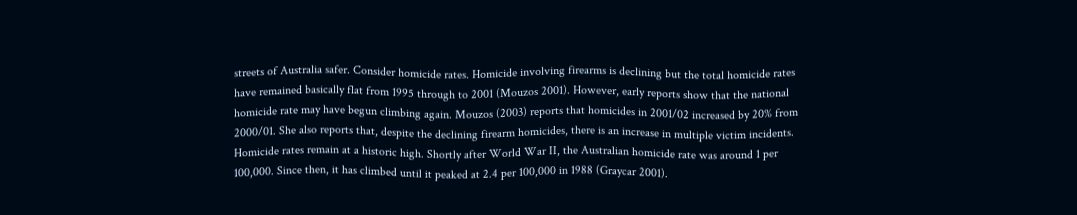streets of Australia safer. Consider homicide rates. Homicide involving firearms is declining but the total homicide rates have remained basically flat from 1995 through to 2001 (Mouzos 2001). However, early reports show that the national homicide rate may have begun climbing again. Mouzos (2003) reports that homicides in 2001/02 increased by 20% from 2000/01. She also reports that, despite the declining firearm homicides, there is an increase in multiple victim incidents. Homicide rates remain at a historic high. Shortly after World War II, the Australian homicide rate was around 1 per 100,000. Since then, it has climbed until it peaked at 2.4 per 100,000 in 1988 (Graycar 2001).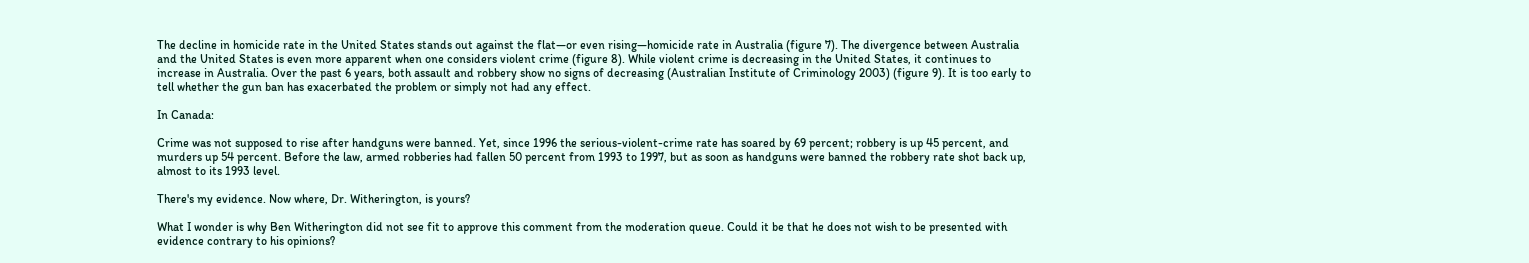The decline in homicide rate in the United States stands out against the flat—or even rising—homicide rate in Australia (figure 7). The divergence between Australia and the United States is even more apparent when one considers violent crime (figure 8). While violent crime is decreasing in the United States, it continues to increase in Australia. Over the past 6 years, both assault and robbery show no signs of decreasing (Australian Institute of Criminology 2003) (figure 9). It is too early to tell whether the gun ban has exacerbated the problem or simply not had any effect.

In Canada:

Crime was not supposed to rise after handguns were banned. Yet, since 1996 the serious-violent-crime rate has soared by 69 percent; robbery is up 45 percent, and murders up 54 percent. Before the law, armed robberies had fallen 50 percent from 1993 to 1997, but as soon as handguns were banned the robbery rate shot back up, almost to its 1993 level.

There's my evidence. Now where, Dr. Witherington, is yours?

What I wonder is why Ben Witherington did not see fit to approve this comment from the moderation queue. Could it be that he does not wish to be presented with evidence contrary to his opinions?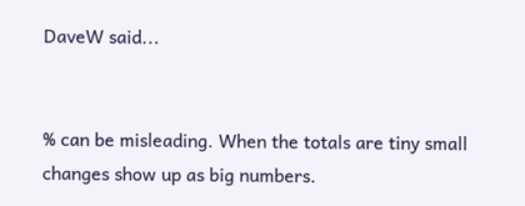DaveW said...


% can be misleading. When the totals are tiny small changes show up as big numbers.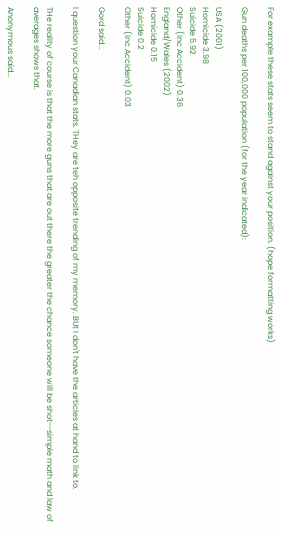For example these stats seem to stand against your position. (hope formatting works)

Gun deaths per 100,000 population (for the year indicated):

USA (2001)
Homicide 3.98
Suicide 5.92
Other (inc Accident) 0.36
England/Wales (2002)
Homicide 0.15
Suicide 0.2
Other (inc Accident) 0.03

Gord said...

I question your Canadian stats. THey are teh opposite trending of my memory. BUt I don't have the articles at hand to link to.

THe reality of course is that the more guns that are out there the greater the chance someone will be shot--simple math and law of averages shows that.

Anonymous said...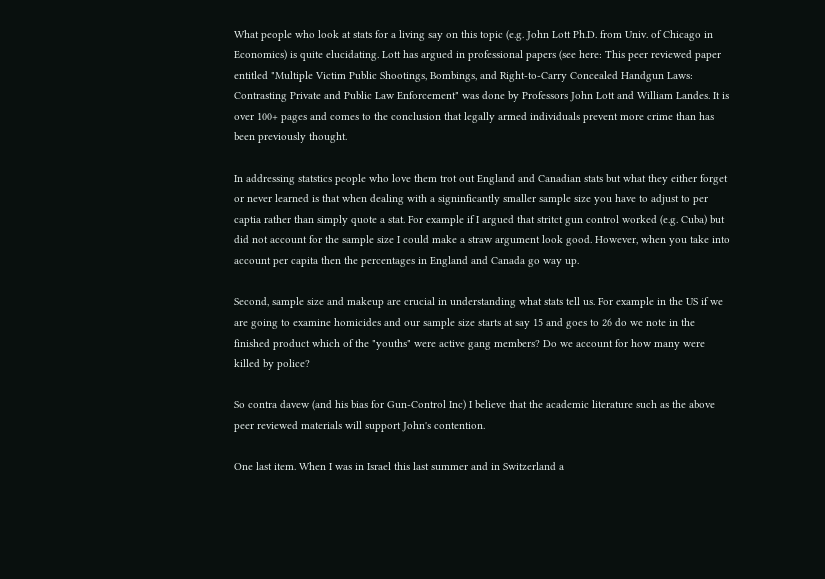What people who look at stats for a living say on this topic (e.g. John Lott Ph.D. from Univ. of Chicago in Economics) is quite elucidating. Lott has argued in professional papers (see here: This peer reviewed paper entitled "Multiple Victim Public Shootings, Bombings, and Right-to-Carry Concealed Handgun Laws: Contrasting Private and Public Law Enforcement" was done by Professors John Lott and William Landes. It is over 100+ pages and comes to the conclusion that legally armed individuals prevent more crime than has been previously thought.

In addressing statstics people who love them trot out England and Canadian stats but what they either forget or never learned is that when dealing with a signinficantly smaller sample size you have to adjust to per captia rather than simply quote a stat. For example if I argued that stritct gun control worked (e.g. Cuba) but did not account for the sample size I could make a straw argument look good. However, when you take into account per capita then the percentages in England and Canada go way up.

Second, sample size and makeup are crucial in understanding what stats tell us. For example in the US if we are going to examine homicides and our sample size starts at say 15 and goes to 26 do we note in the finished product which of the "youths" were active gang members? Do we account for how many were killed by police?

So contra davew (and his bias for Gun-Control Inc) I believe that the academic literature such as the above peer reviewed materials will support John's contention.

One last item. When I was in Israel this last summer and in Switzerland a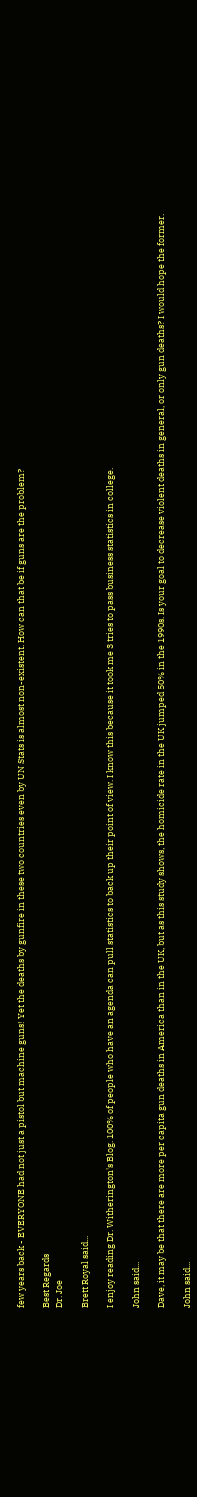few years back - EVERYONE had not just a pistol but machine guns! Yet the deaths by gunfire in these two countries even by UN Stats is almost non-existent. How can that be if guns are the problem?

Best Regards
Dr. Joe

Brett Royal said...

I enjoy reading Dr. Witherington's Blog. 100% of people who have an agenda can pull statistics to back up their point of view. I know this because it took me 3 tries to pass business statistics in college.

John said...

Dave, it may be that there are more per capita gun deaths in America than in the UK, but as this study shows, the homicide rate in the UK jumped 50% in the 1990s. Is your goal to decrease violent deaths in general, or only gun deaths? I would hope the former.

John said...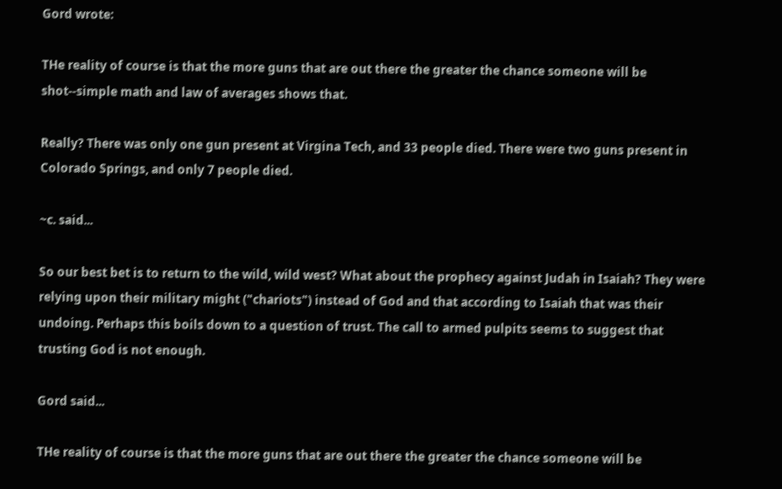Gord wrote:

THe reality of course is that the more guns that are out there the greater the chance someone will be shot--simple math and law of averages shows that.

Really? There was only one gun present at Virgina Tech, and 33 people died. There were two guns present in Colorado Springs, and only 7 people died.

~c. said...

So our best bet is to return to the wild, wild west? What about the prophecy against Judah in Isaiah? They were relying upon their military might ("chariots") instead of God and that according to Isaiah that was their undoing. Perhaps this boils down to a question of trust. The call to armed pulpits seems to suggest that trusting God is not enough.

Gord said...

THe reality of course is that the more guns that are out there the greater the chance someone will be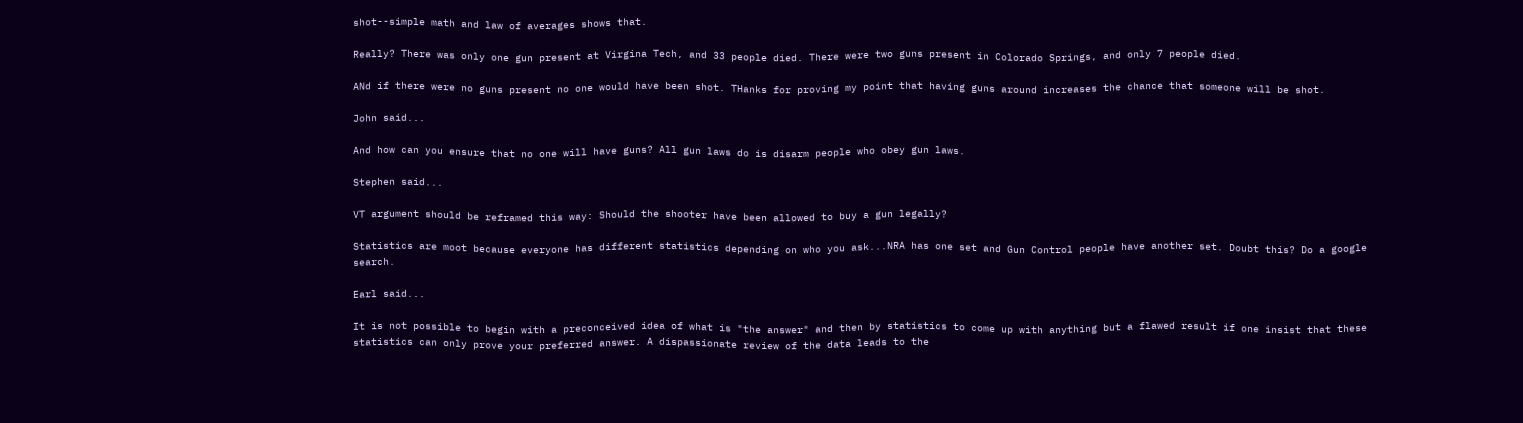shot--simple math and law of averages shows that.

Really? There was only one gun present at Virgina Tech, and 33 people died. There were two guns present in Colorado Springs, and only 7 people died.

ANd if there were no guns present no one would have been shot. THanks for proving my point that having guns around increases the chance that someone will be shot.

John said...

And how can you ensure that no one will have guns? All gun laws do is disarm people who obey gun laws.

Stephen said...

VT argument should be reframed this way: Should the shooter have been allowed to buy a gun legally?

Statistics are moot because everyone has different statistics depending on who you ask...NRA has one set and Gun Control people have another set. Doubt this? Do a google search.

Earl said...

It is not possible to begin with a preconceived idea of what is "the answer" and then by statistics to come up with anything but a flawed result if one insist that these statistics can only prove your preferred answer. A dispassionate review of the data leads to the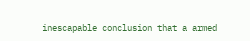inescapable conclusion that a armed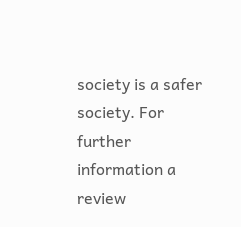society is a safer society. For further information a review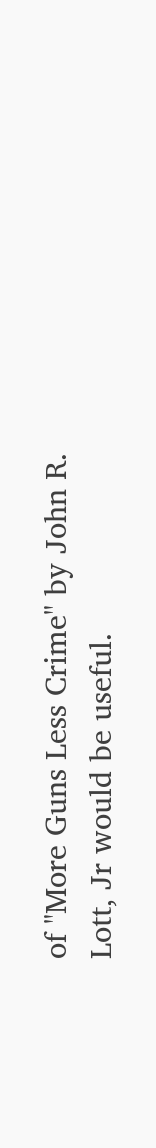of "More Guns Less Crime" by John R. Lott, Jr would be useful.